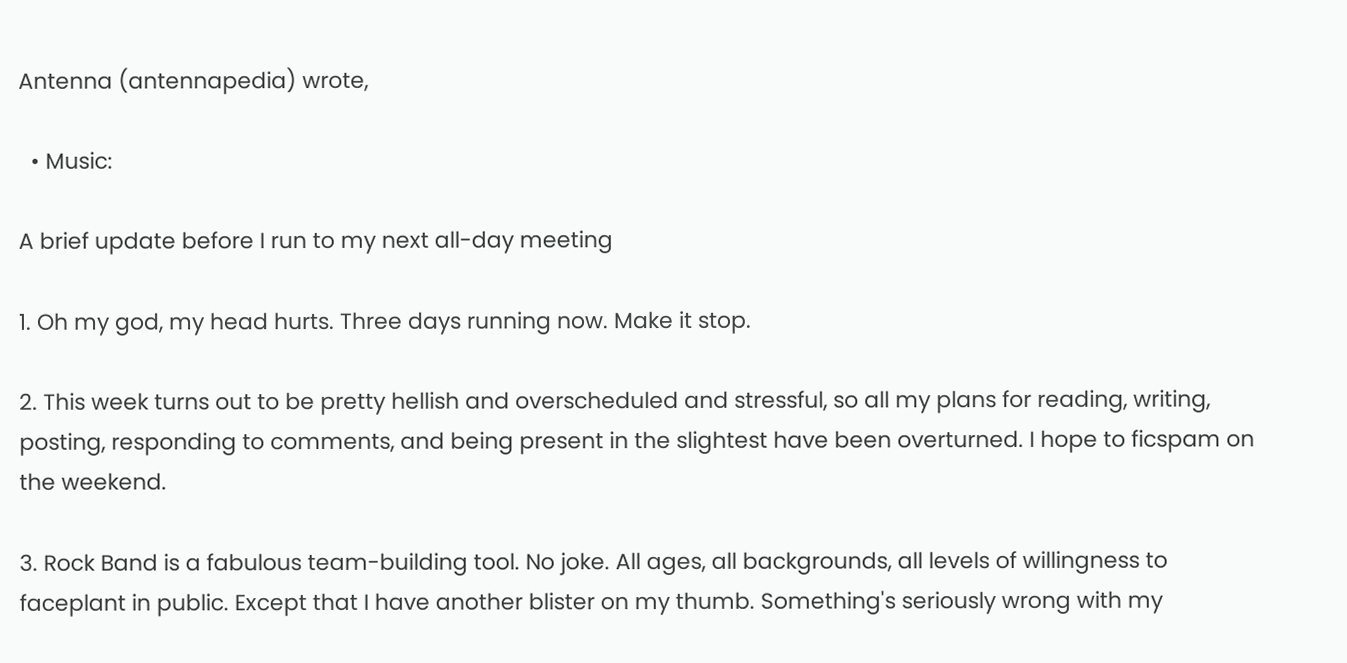Antenna (antennapedia) wrote,

  • Music:

A brief update before I run to my next all-day meeting

1. Oh my god, my head hurts. Three days running now. Make it stop.

2. This week turns out to be pretty hellish and overscheduled and stressful, so all my plans for reading, writing, posting, responding to comments, and being present in the slightest have been overturned. I hope to ficspam on the weekend.

3. Rock Band is a fabulous team-building tool. No joke. All ages, all backgrounds, all levels of willingness to faceplant in public. Except that I have another blister on my thumb. Something's seriously wrong with my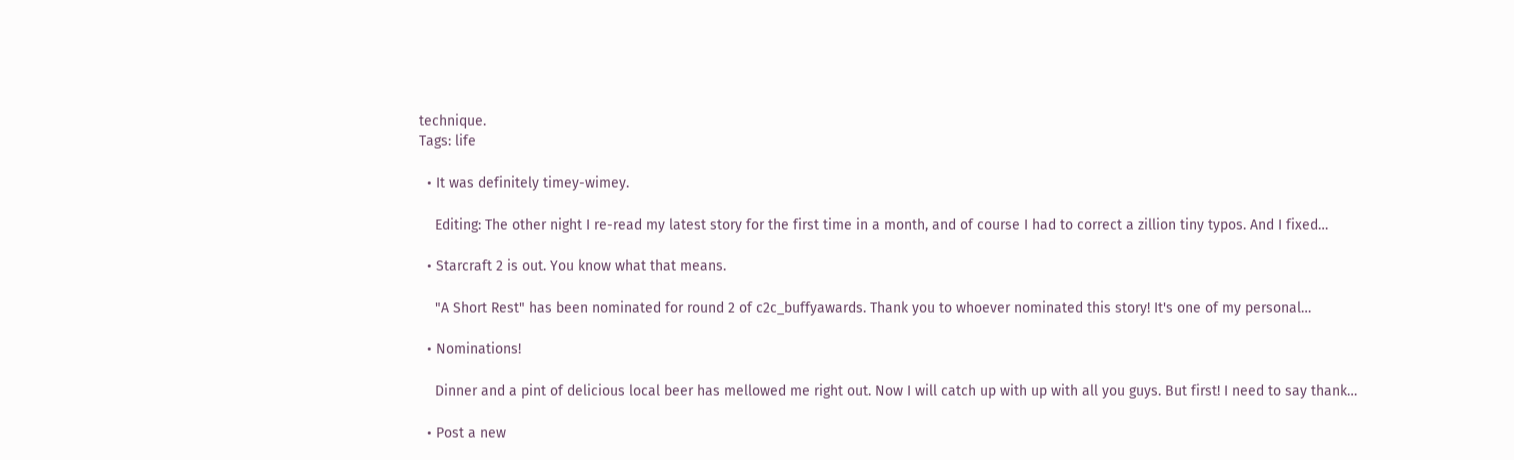technique.
Tags: life

  • It was definitely timey-wimey.

    Editing: The other night I re-read my latest story for the first time in a month, and of course I had to correct a zillion tiny typos. And I fixed…

  • Starcraft 2 is out. You know what that means.

    "A Short Rest" has been nominated for round 2 of c2c_buffyawards. Thank you to whoever nominated this story! It's one of my personal…

  • Nominations!

    Dinner and a pint of delicious local beer has mellowed me right out. Now I will catch up with up with all you guys. But first! I need to say thank…

  • Post a new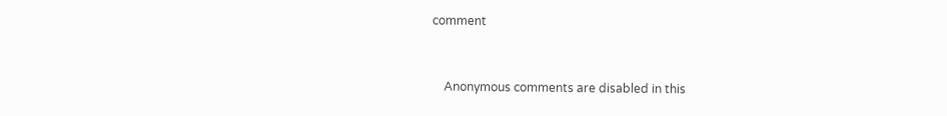comment


    Anonymous comments are disabled in this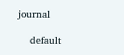journal

    default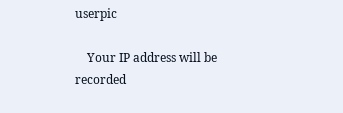userpic

    Your IP address will be recorded